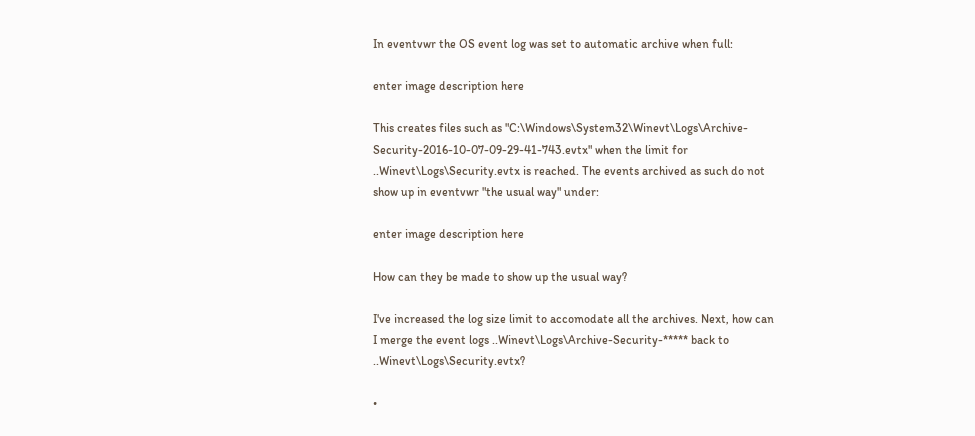In eventvwr the OS event log was set to automatic archive when full:

enter image description here

This creates files such as "C:\Windows\System32\Winevt\Logs\Archive-Security-2016-10-07-09-29-41-743.evtx" when the limit for ..Winevt\Logs\Security.evtx is reached. The events archived as such do not show up in eventvwr "the usual way" under:

enter image description here

How can they be made to show up the usual way?

I've increased the log size limit to accomodate all the archives. Next, how can I merge the event logs ..Winevt\Logs\Archive-Security-***** back to ..Winevt\Logs\Security.evtx?

•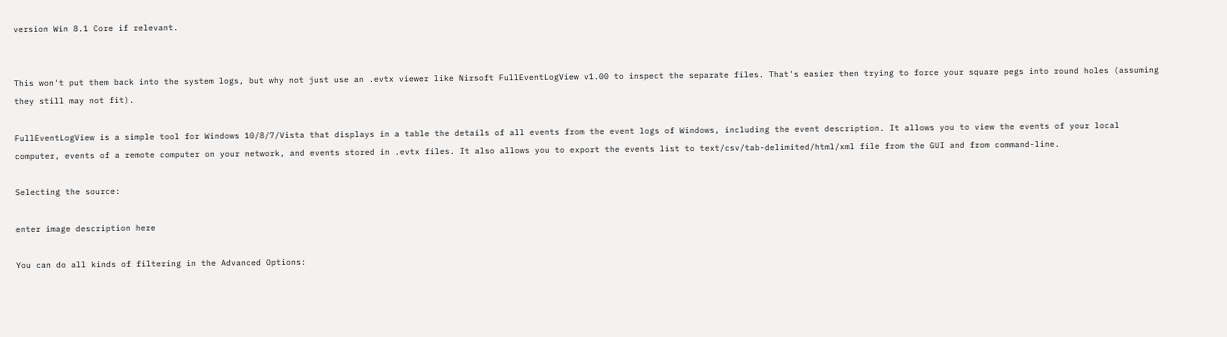version Win 8.1 Core if relevant.


This won't put them back into the system logs, but why not just use an .evtx viewer like Nirsoft FullEventLogView v1.00 to inspect the separate files. That's easier then trying to force your square pegs into round holes (assuming they still may not fit).

FullEventLogView is a simple tool for Windows 10/8/7/Vista that displays in a table the details of all events from the event logs of Windows, including the event description. It allows you to view the events of your local computer, events of a remote computer on your network, and events stored in .evtx files. It also allows you to export the events list to text/csv/tab-delimited/html/xml file from the GUI and from command-line.

Selecting the source:

enter image description here

You can do all kinds of filtering in the Advanced Options: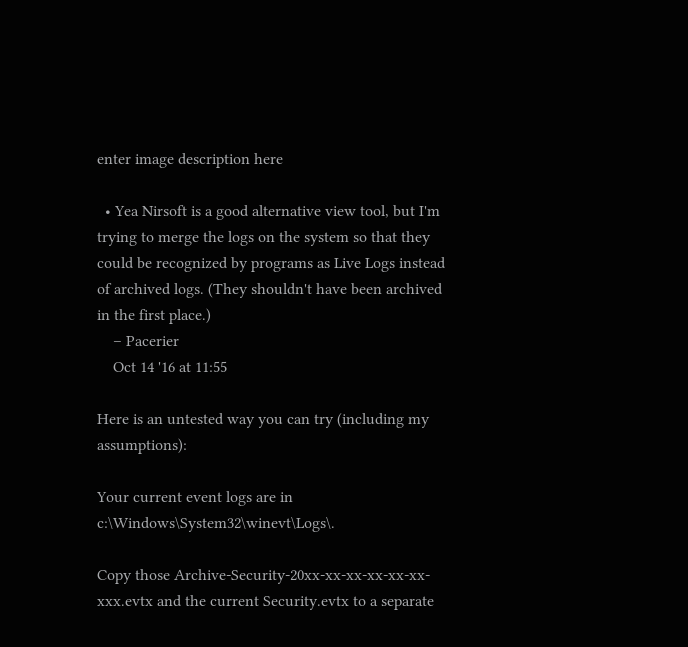enter image description here

  • Yea Nirsoft is a good alternative view tool, but I'm trying to merge the logs on the system so that they could be recognized by programs as Live Logs instead of archived logs. (They shouldn't have been archived in the first place.)
    – Pacerier
    Oct 14 '16 at 11:55

Here is an untested way you can try (including my assumptions):

Your current event logs are in c:\Windows\System32\winevt\Logs\.

Copy those Archive-Security-20xx-xx-xx-xx-xx-xx-xxx.evtx and the current Security.evtx to a separate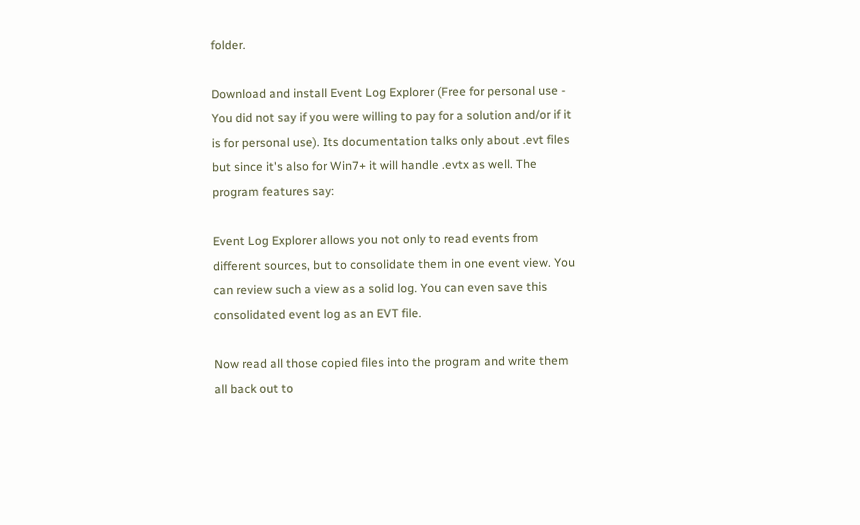folder.

Download and install Event Log Explorer (Free for personal use - You did not say if you were willing to pay for a solution and/or if it is for personal use). Its documentation talks only about .evt files but since it's also for Win7+ it will handle .evtx as well. The program features say:

Event Log Explorer allows you not only to read events from different sources, but to consolidate them in one event view. You can review such a view as a solid log. You can even save this consolidated event log as an EVT file.

Now read all those copied files into the program and write them all back out to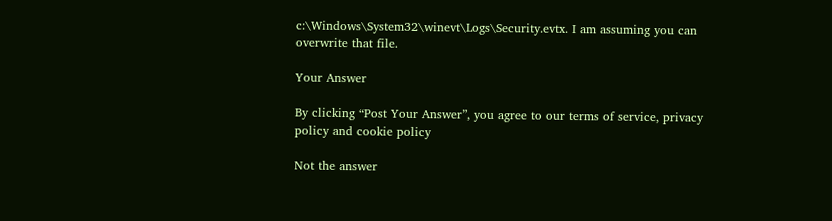c:\Windows\System32\winevt\Logs\Security.evtx. I am assuming you can overwrite that file.

Your Answer

By clicking “Post Your Answer”, you agree to our terms of service, privacy policy and cookie policy

Not the answer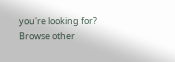you're looking for? Browse other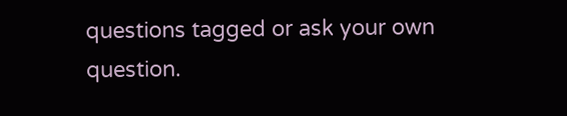questions tagged or ask your own question.